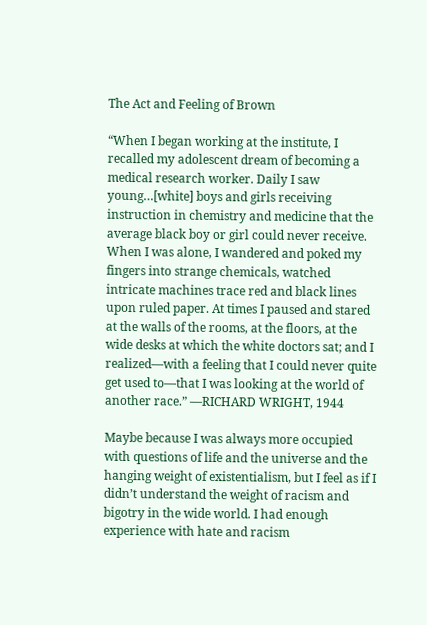The Act and Feeling of Brown

“When I began working at the institute, I recalled my adolescent dream of becoming a medical research worker. Daily I saw young…[white] boys and girls receiving instruction in chemistry and medicine that the average black boy or girl could never receive. When I was alone, I wandered and poked my fingers into strange chemicals, watched intricate machines trace red and black lines upon ruled paper. At times I paused and stared at the walls of the rooms, at the floors, at the wide desks at which the white doctors sat; and I realized—with a feeling that I could never quite get used to—that I was looking at the world of another race.” —RICHARD WRIGHT, 1944

Maybe because I was always more occupied with questions of life and the universe and the hanging weight of existentialism, but I feel as if I didn’t understand the weight of racism and bigotry in the wide world. I had enough experience with hate and racism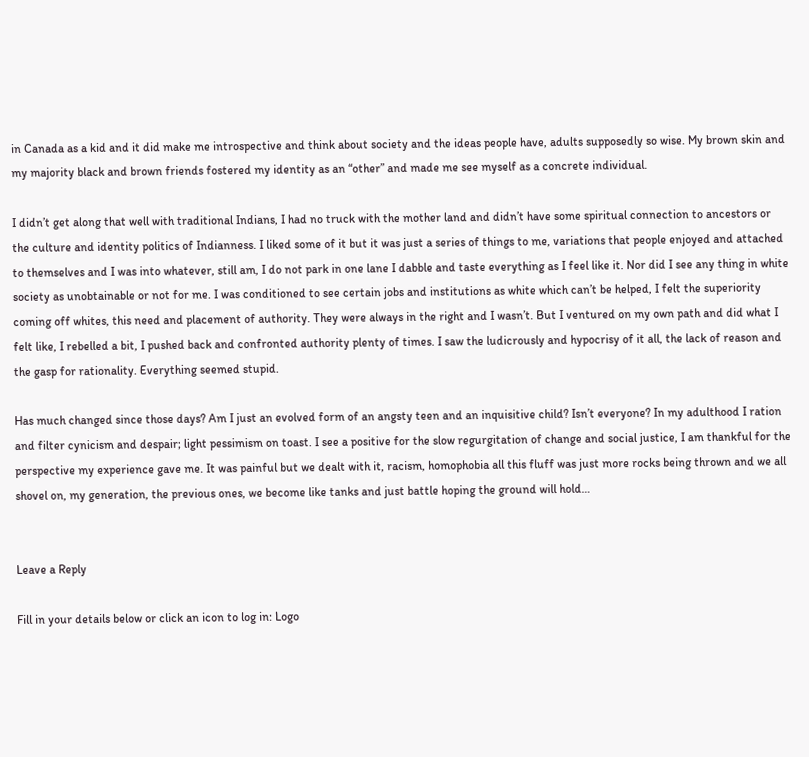in Canada as a kid and it did make me introspective and think about society and the ideas people have, adults supposedly so wise. My brown skin and my majority black and brown friends fostered my identity as an “other” and made me see myself as a concrete individual.

I didn’t get along that well with traditional Indians, I had no truck with the mother land and didn’t have some spiritual connection to ancestors or the culture and identity politics of Indianness. I liked some of it but it was just a series of things to me, variations that people enjoyed and attached to themselves and I was into whatever, still am, I do not park in one lane I dabble and taste everything as I feel like it. Nor did I see any thing in white society as unobtainable or not for me. I was conditioned to see certain jobs and institutions as white which can’t be helped, I felt the superiority coming off whites, this need and placement of authority. They were always in the right and I wasn’t. But I ventured on my own path and did what I felt like, I rebelled a bit, I pushed back and confronted authority plenty of times. I saw the ludicrously and hypocrisy of it all, the lack of reason and the gasp for rationality. Everything seemed stupid.

Has much changed since those days? Am I just an evolved form of an angsty teen and an inquisitive child? Isn’t everyone? In my adulthood I ration and filter cynicism and despair; light pessimism on toast. I see a positive for the slow regurgitation of change and social justice, I am thankful for the perspective my experience gave me. It was painful but we dealt with it, racism, homophobia all this fluff was just more rocks being thrown and we all shovel on, my generation, the previous ones, we become like tanks and just battle hoping the ground will hold…


Leave a Reply

Fill in your details below or click an icon to log in: Logo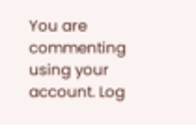You are commenting using your account. Log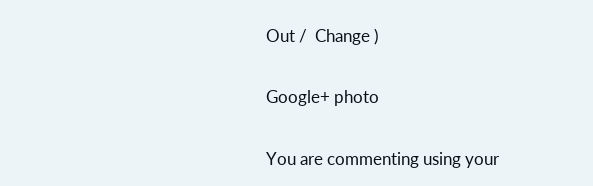Out /  Change )

Google+ photo

You are commenting using your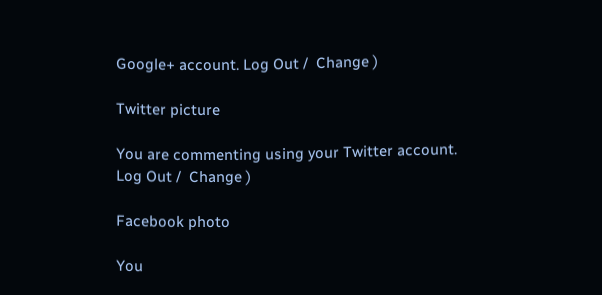Google+ account. Log Out /  Change )

Twitter picture

You are commenting using your Twitter account. Log Out /  Change )

Facebook photo

You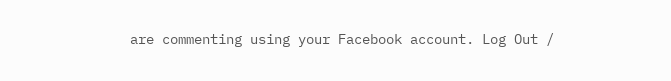are commenting using your Facebook account. Log Out /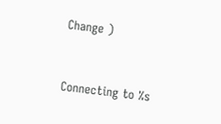Change )


Connecting to %s